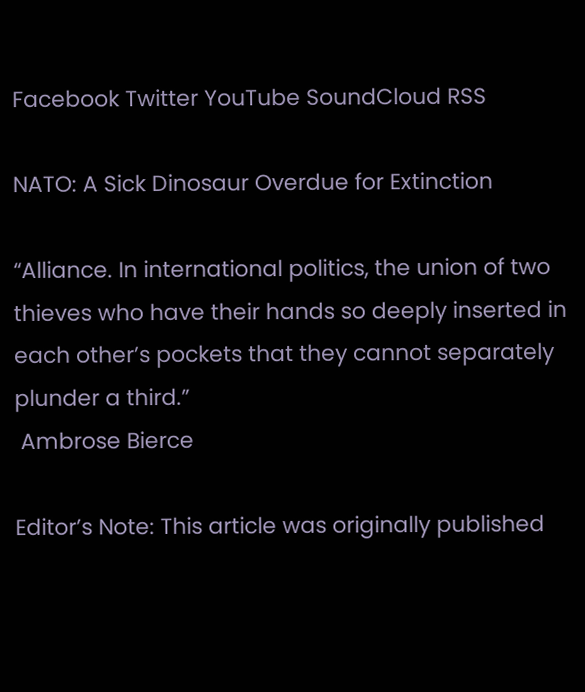Facebook Twitter YouTube SoundCloud RSS

NATO: A Sick Dinosaur Overdue for Extinction

“Alliance. In international politics, the union of two thieves who have their hands so deeply inserted in each other’s pockets that they cannot separately plunder a third.”
 Ambrose Bierce

Editor’s Note: This article was originally published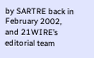by SARTRE back in February 2002, and 21WIRE’s editorial team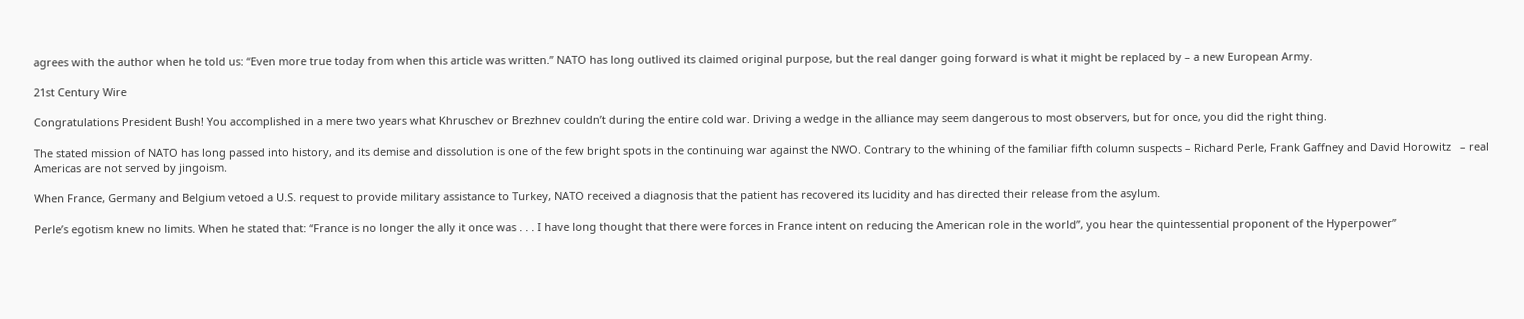agrees with the author when he told us: “Even more true today from when this article was written.” NATO has long outlived its claimed original purpose, but the real danger going forward is what it might be replaced by – a new European Army.

21st Century Wire

Congratulations President Bush! You accomplished in a mere two years what Khruschev or Brezhnev couldn’t during the entire cold war. Driving a wedge in the alliance may seem dangerous to most observers, but for once, you did the right thing.

The stated mission of NATO has long passed into history, and its demise and dissolution is one of the few bright spots in the continuing war against the NWO. Contrary to the whining of the familiar fifth column suspects – Richard Perle, Frank Gaffney and David Horowitz   – real Americas are not served by jingoism.

When France, Germany and Belgium vetoed a U.S. request to provide military assistance to Turkey, NATO received a diagnosis that the patient has recovered its lucidity and has directed their release from the asylum.

Perle’s egotism knew no limits. When he stated that: “France is no longer the ally it once was . . . I have long thought that there were forces in France intent on reducing the American role in the world”, you hear the quintessential proponent of the Hyperpower”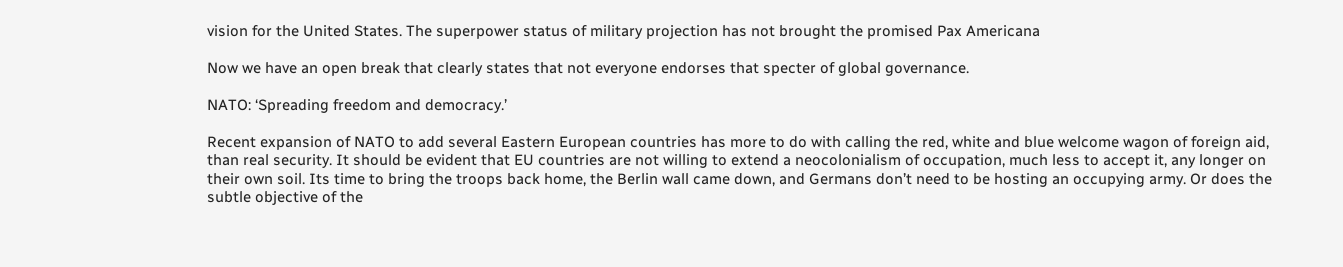vision for the United States. The superpower status of military projection has not brought the promised Pax Americana

Now we have an open break that clearly states that not everyone endorses that specter of global governance.

NATO: ‘Spreading freedom and democracy.’

Recent expansion of NATO to add several Eastern European countries has more to do with calling the red, white and blue welcome wagon of foreign aid, than real security. It should be evident that EU countries are not willing to extend a neocolonialism of occupation, much less to accept it, any longer on their own soil. Its time to bring the troops back home, the Berlin wall came down, and Germans don’t need to be hosting an occupying army. Or does the subtle objective of the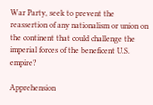War Party, seek to prevent the reassertion of any nationalism or union on the continent that could challenge the imperial forces of the beneficent U.S. empire?

Apprehension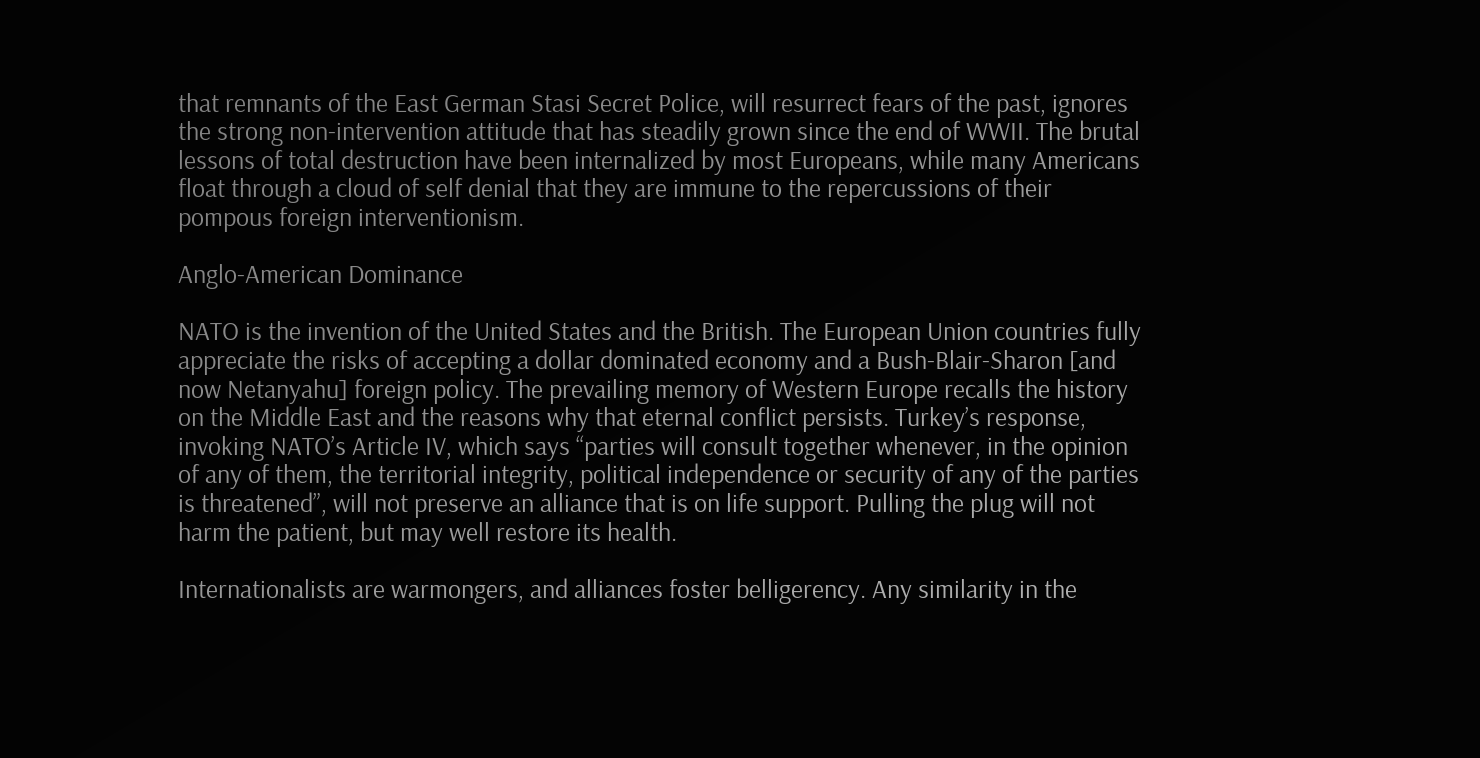that remnants of the East German Stasi Secret Police, will resurrect fears of the past, ignores the strong non-intervention attitude that has steadily grown since the end of WWII. The brutal lessons of total destruction have been internalized by most Europeans, while many Americans float through a cloud of self denial that they are immune to the repercussions of their pompous foreign interventionism.

Anglo-American Dominance

NATO is the invention of the United States and the British. The European Union countries fully appreciate the risks of accepting a dollar dominated economy and a Bush-Blair-Sharon [and now Netanyahu] foreign policy. The prevailing memory of Western Europe recalls the history on the Middle East and the reasons why that eternal conflict persists. Turkey’s response, invoking NATO’s Article IV, which says “parties will consult together whenever, in the opinion of any of them, the territorial integrity, political independence or security of any of the parties is threatened”, will not preserve an alliance that is on life support. Pulling the plug will not harm the patient, but may well restore its health.

Internationalists are warmongers, and alliances foster belligerency. Any similarity in the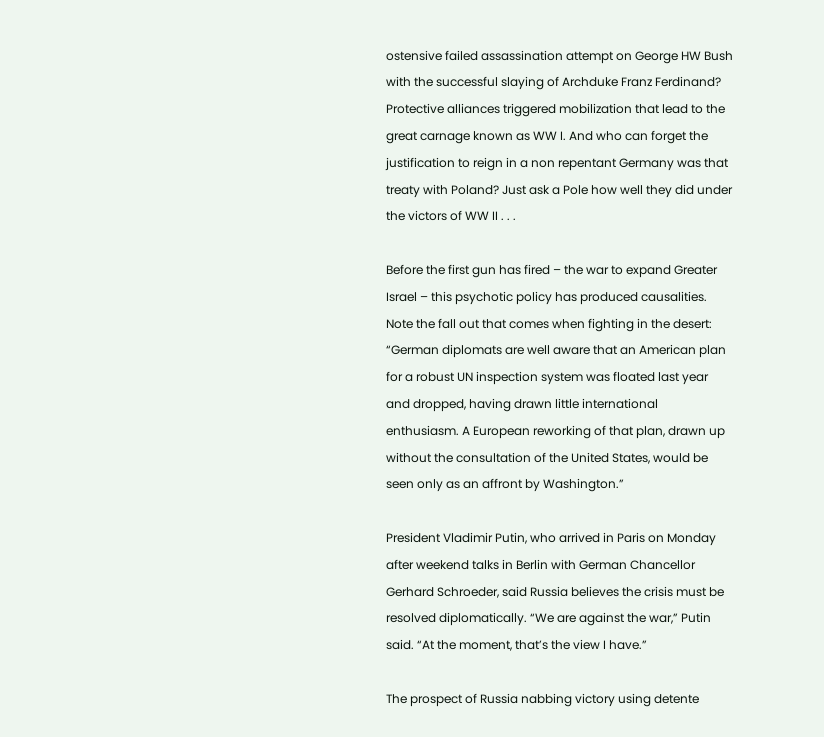ostensive failed assassination attempt on George HW Bush with the successful slaying of Archduke Franz Ferdinand? Protective alliances triggered mobilization that lead to the great carnage known as WW I. And who can forget the justification to reign in a non repentant Germany was that treaty with Poland? Just ask a Pole how well they did under the victors of WW II . . .

Before the first gun has fired – the war to expand Greater Israel – this psychotic policy has produced causalities. Note the fall out that comes when fighting in the desert: “German diplomats are well aware that an American plan for a robust UN inspection system was floated last year and dropped, having drawn little international enthusiasm. A European reworking of that plan, drawn up without the consultation of the United States, would be seen only as an affront by Washington.”

President Vladimir Putin, who arrived in Paris on Monday after weekend talks in Berlin with German Chancellor Gerhard Schroeder, said Russia believes the crisis must be resolved diplomatically. “We are against the war,” Putin said. “At the moment, that’s the view I have.”

The prospect of Russia nabbing victory using detente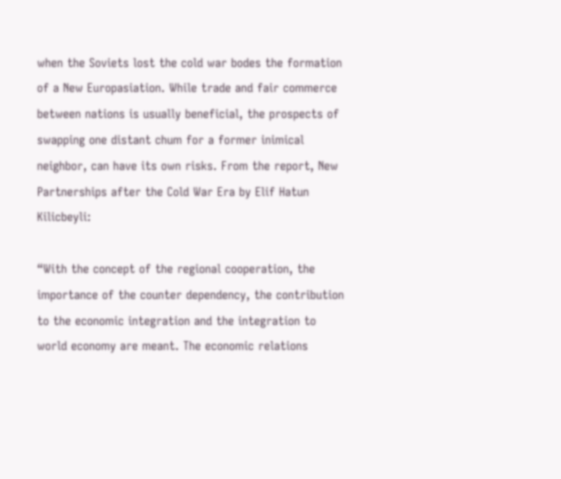when the Soviets lost the cold war bodes the formation of a New Europasiation. While trade and fair commerce between nations is usually beneficial, the prospects of swapping one distant chum for a former inimical neighbor, can have its own risks. From the report, New Partnerships after the Cold War Era by Elif Hatun Kilicbeyli:

“With the concept of the regional cooperation, the importance of the counter dependency, the contribution to the economic integration and the integration to world economy are meant. The economic relations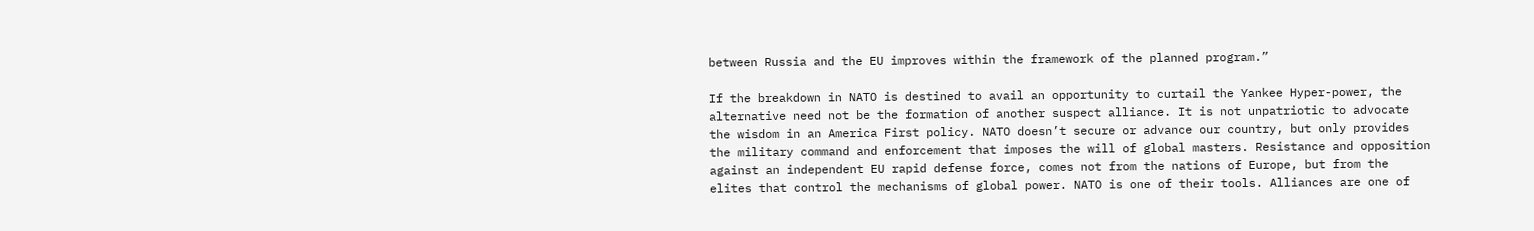between Russia and the EU improves within the framework of the planned program.”

If the breakdown in NATO is destined to avail an opportunity to curtail the Yankee Hyper-power, the alternative need not be the formation of another suspect alliance. It is not unpatriotic to advocate the wisdom in an America First policy. NATO doesn’t secure or advance our country, but only provides the military command and enforcement that imposes the will of global masters. Resistance and opposition against an independent EU rapid defense force, comes not from the nations of Europe, but from the elites that control the mechanisms of global power. NATO is one of their tools. Alliances are one of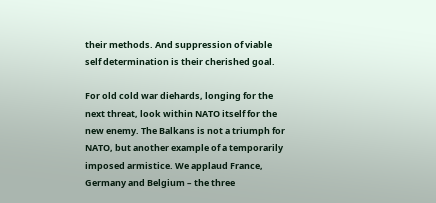their methods. And suppression of viable self determination is their cherished goal.

For old cold war diehards, longing for the next threat, look within NATO itself for the new enemy. The Balkans is not a triumph for NATO, but another example of a temporarily imposed armistice. We applaud France, Germany and Belgium – the three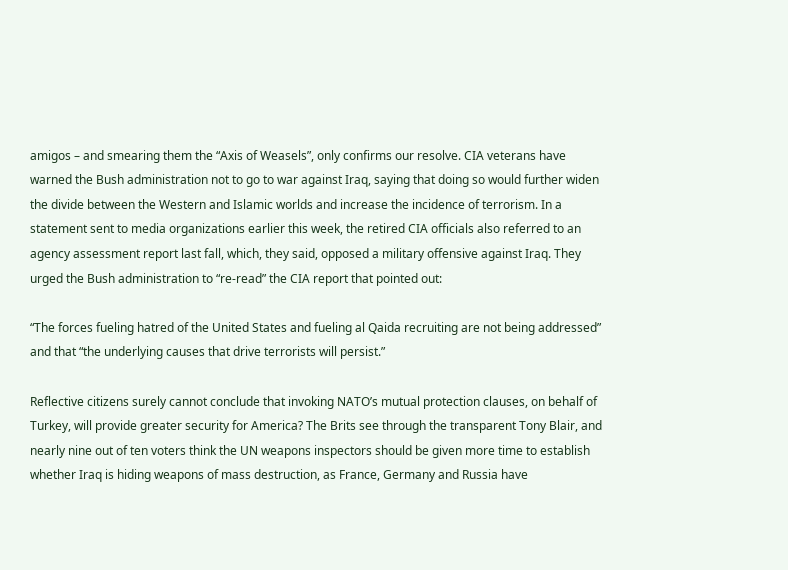amigos – and smearing them the “Axis of Weasels”, only confirms our resolve. CIA veterans have warned the Bush administration not to go to war against Iraq, saying that doing so would further widen the divide between the Western and Islamic worlds and increase the incidence of terrorism. In a statement sent to media organizations earlier this week, the retired CIA officials also referred to an agency assessment report last fall, which, they said, opposed a military offensive against Iraq. They urged the Bush administration to “re-read” the CIA report that pointed out:

“The forces fueling hatred of the United States and fueling al Qaida recruiting are not being addressed” and that “the underlying causes that drive terrorists will persist.”

Reflective citizens surely cannot conclude that invoking NATO’s mutual protection clauses, on behalf of Turkey, will provide greater security for America? The Brits see through the transparent Tony Blair, and nearly nine out of ten voters think the UN weapons inspectors should be given more time to establish whether Iraq is hiding weapons of mass destruction, as France, Germany and Russia have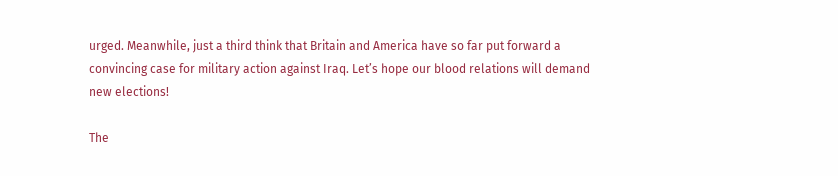urged. Meanwhile, just a third think that Britain and America have so far put forward a convincing case for military action against Iraq. Let’s hope our blood relations will demand new elections!

The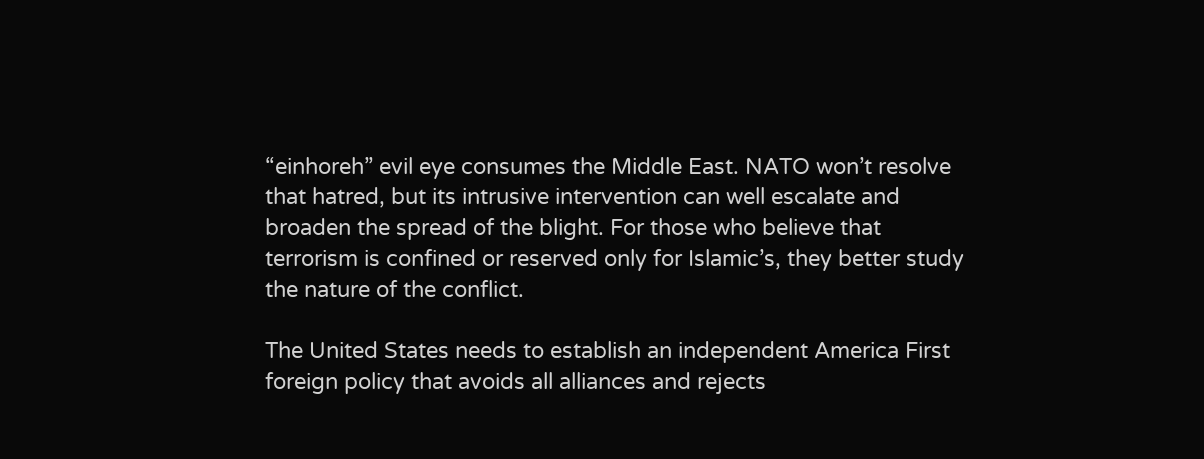“einhoreh” evil eye consumes the Middle East. NATO won’t resolve that hatred, but its intrusive intervention can well escalate and broaden the spread of the blight. For those who believe that terrorism is confined or reserved only for Islamic’s, they better study the nature of the conflict.

The United States needs to establish an independent America First foreign policy that avoids all alliances and rejects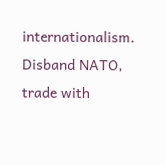internationalism. Disband NATO, trade with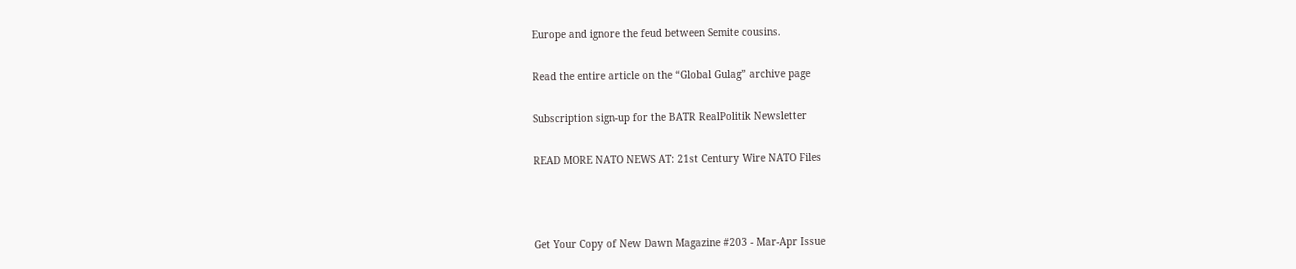Europe and ignore the feud between Semite cousins.

Read the entire article on the “Global Gulag” archive page

Subscription sign-up for the BATR RealPolitik Newsletter

READ MORE NATO NEWS AT: 21st Century Wire NATO Files



Get Your Copy of New Dawn Magazine #203 - Mar-Apr Issue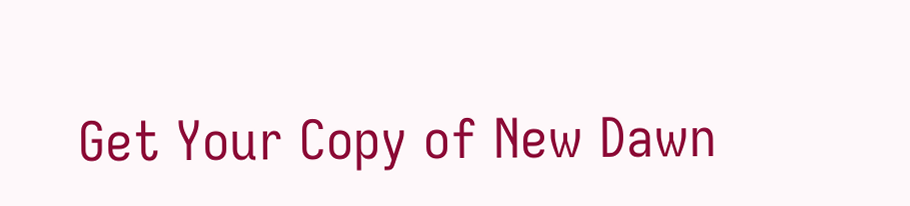Get Your Copy of New Dawn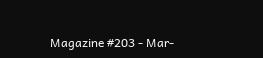Magazine #203 - Mar-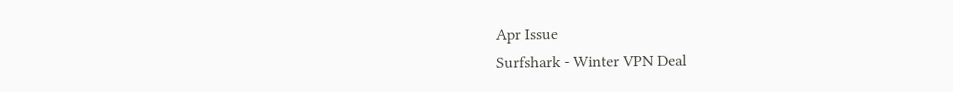Apr Issue
Surfshark - Winter VPN Deal